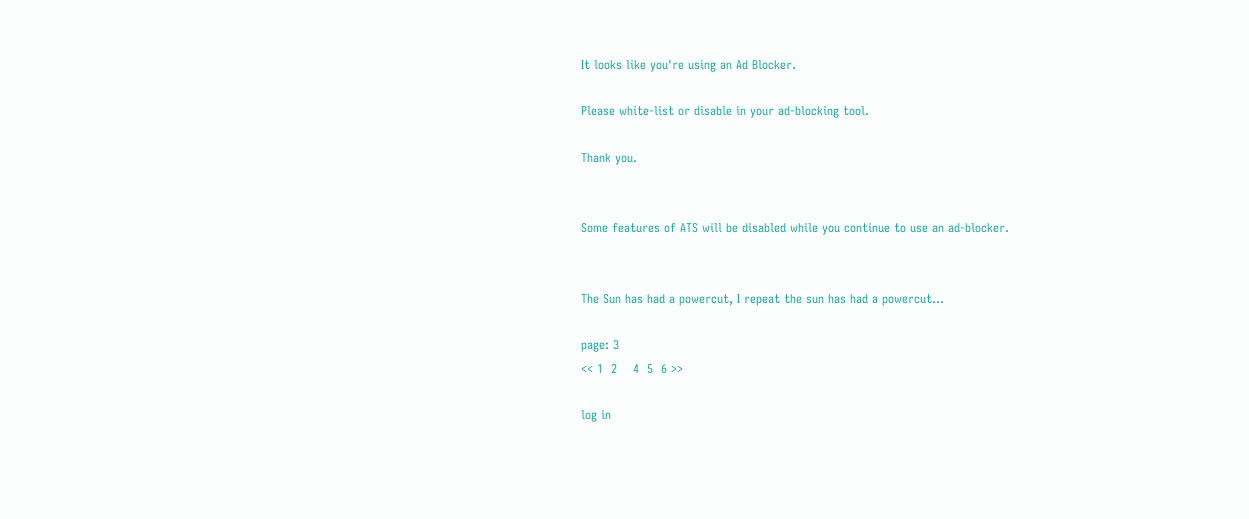It looks like you're using an Ad Blocker.

Please white-list or disable in your ad-blocking tool.

Thank you.


Some features of ATS will be disabled while you continue to use an ad-blocker.


The Sun has had a powercut, I repeat the sun has had a powercut...

page: 3
<< 1  2    4  5  6 >>

log in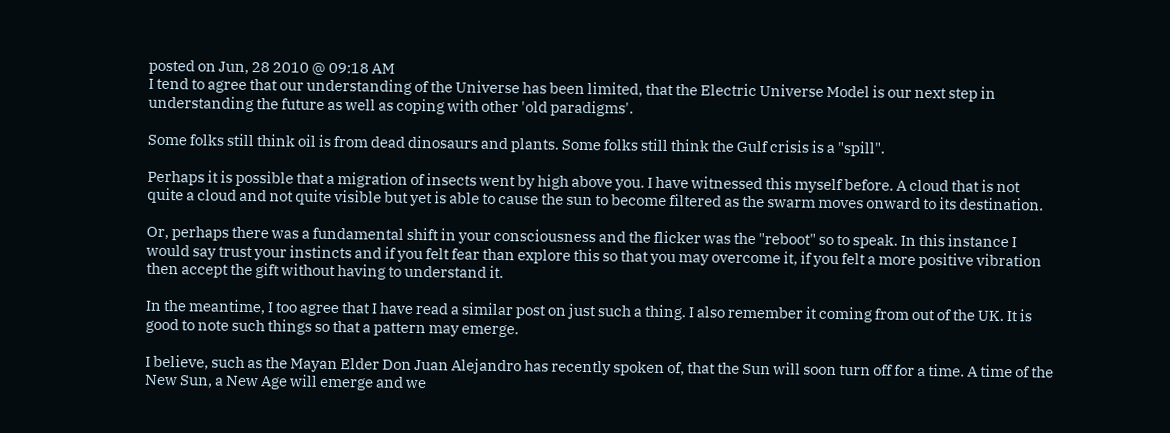posted on Jun, 28 2010 @ 09:18 AM
I tend to agree that our understanding of the Universe has been limited, that the Electric Universe Model is our next step in understanding the future as well as coping with other 'old paradigms'.

Some folks still think oil is from dead dinosaurs and plants. Some folks still think the Gulf crisis is a "spill".

Perhaps it is possible that a migration of insects went by high above you. I have witnessed this myself before. A cloud that is not quite a cloud and not quite visible but yet is able to cause the sun to become filtered as the swarm moves onward to its destination.

Or, perhaps there was a fundamental shift in your consciousness and the flicker was the "reboot" so to speak. In this instance I would say trust your instincts and if you felt fear than explore this so that you may overcome it, if you felt a more positive vibration then accept the gift without having to understand it.

In the meantime, I too agree that I have read a similar post on just such a thing. I also remember it coming from out of the UK. It is good to note such things so that a pattern may emerge.

I believe, such as the Mayan Elder Don Juan Alejandro has recently spoken of, that the Sun will soon turn off for a time. A time of the New Sun, a New Age will emerge and we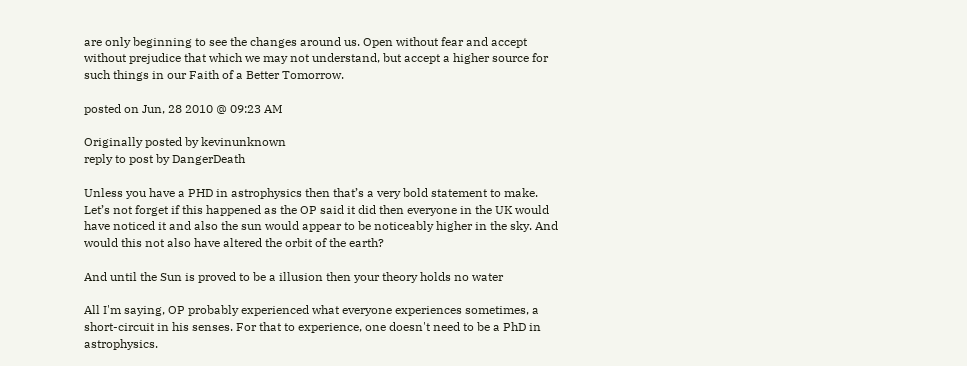are only beginning to see the changes around us. Open without fear and accept without prejudice that which we may not understand, but accept a higher source for such things in our Faith of a Better Tomorrow.

posted on Jun, 28 2010 @ 09:23 AM

Originally posted by kevinunknown
reply to post by DangerDeath

Unless you have a PHD in astrophysics then that’s a very bold statement to make. Let’s not forget if this happened as the OP said it did then everyone in the UK would have noticed it and also the sun would appear to be noticeably higher in the sky. And would this not also have altered the orbit of the earth?

And until the Sun is proved to be a illusion then your theory holds no water

All I'm saying, OP probably experienced what everyone experiences sometimes, a short-circuit in his senses. For that to experience, one doesn't need to be a PhD in astrophysics.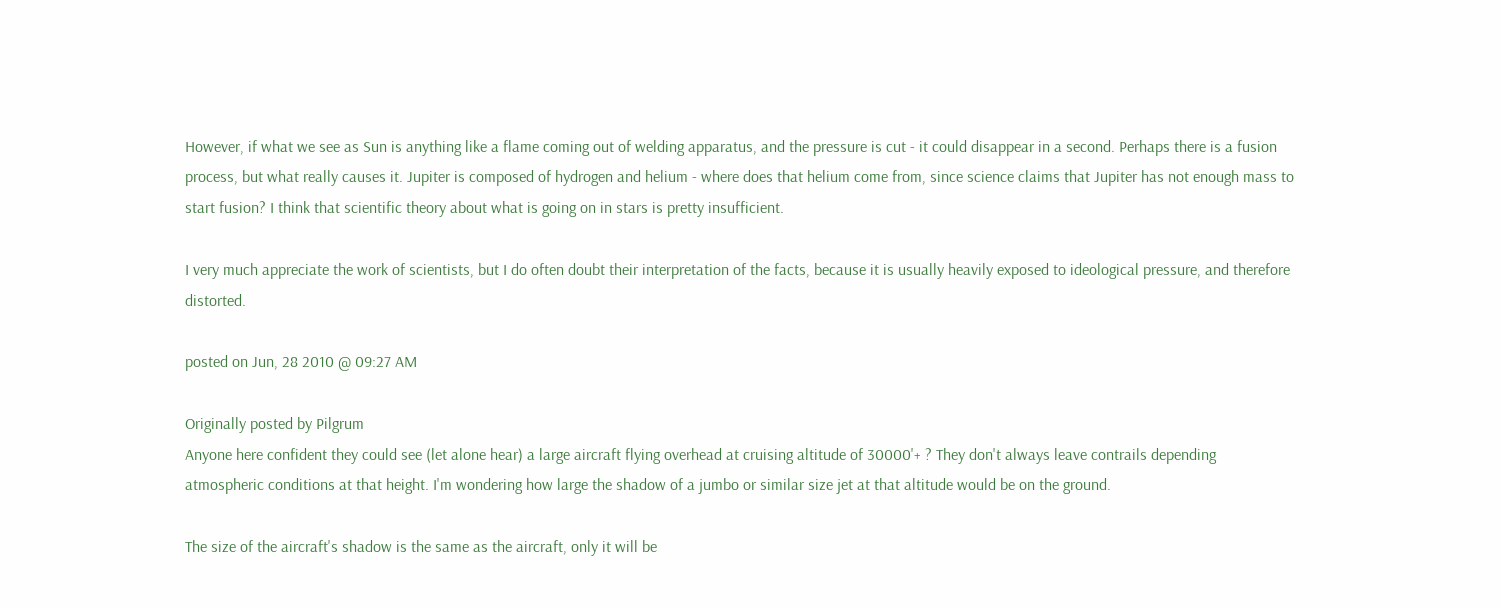However, if what we see as Sun is anything like a flame coming out of welding apparatus, and the pressure is cut - it could disappear in a second. Perhaps there is a fusion process, but what really causes it. Jupiter is composed of hydrogen and helium - where does that helium come from, since science claims that Jupiter has not enough mass to start fusion? I think that scientific theory about what is going on in stars is pretty insufficient.

I very much appreciate the work of scientists, but I do often doubt their interpretation of the facts, because it is usually heavily exposed to ideological pressure, and therefore distorted.

posted on Jun, 28 2010 @ 09:27 AM

Originally posted by Pilgrum
Anyone here confident they could see (let alone hear) a large aircraft flying overhead at cruising altitude of 30000'+ ? They don't always leave contrails depending atmospheric conditions at that height. I'm wondering how large the shadow of a jumbo or similar size jet at that altitude would be on the ground.

The size of the aircraft's shadow is the same as the aircraft, only it will be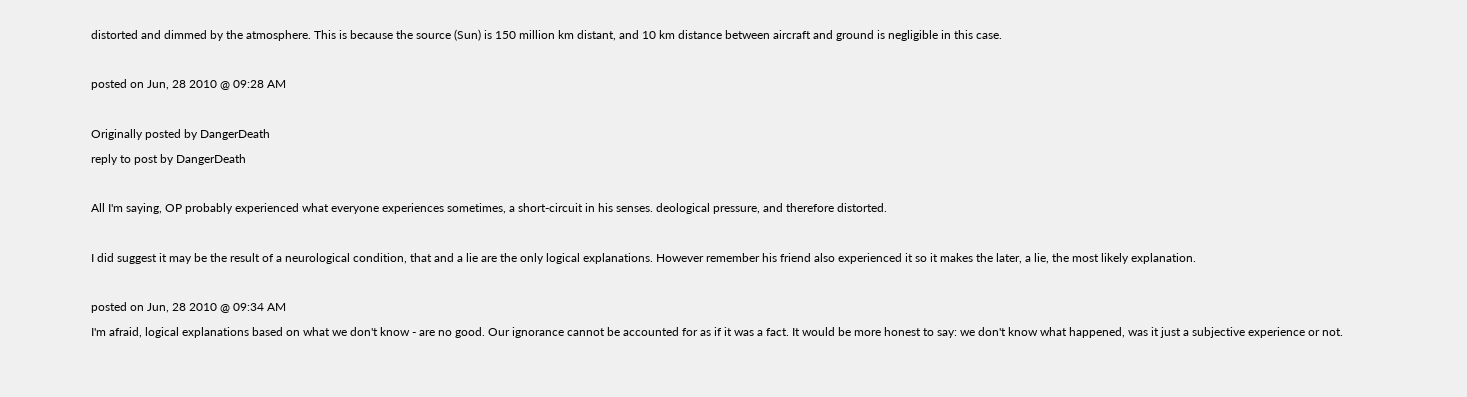distorted and dimmed by the atmosphere. This is because the source (Sun) is 150 million km distant, and 10 km distance between aircraft and ground is negligible in this case.

posted on Jun, 28 2010 @ 09:28 AM

Originally posted by DangerDeath
reply to post by DangerDeath

All I'm saying, OP probably experienced what everyone experiences sometimes, a short-circuit in his senses. deological pressure, and therefore distorted.

I did suggest it may be the result of a neurological condition, that and a lie are the only logical explanations. However remember his friend also experienced it so it makes the later, a lie, the most likely explanation.

posted on Jun, 28 2010 @ 09:34 AM
I'm afraid, logical explanations based on what we don't know - are no good. Our ignorance cannot be accounted for as if it was a fact. It would be more honest to say: we don't know what happened, was it just a subjective experience or not.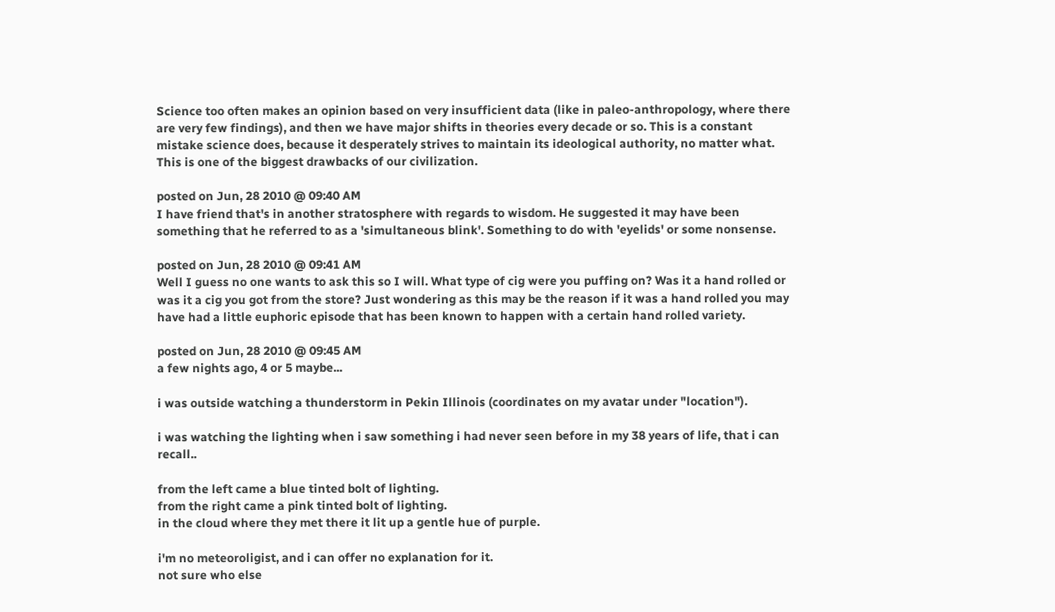Science too often makes an opinion based on very insufficient data (like in paleo-anthropology, where there are very few findings), and then we have major shifts in theories every decade or so. This is a constant mistake science does, because it desperately strives to maintain its ideological authority, no matter what. This is one of the biggest drawbacks of our civilization.

posted on Jun, 28 2010 @ 09:40 AM
I have friend that's in another stratosphere with regards to wisdom. He suggested it may have been something that he referred to as a 'simultaneous blink'. Something to do with 'eyelids' or some nonsense.

posted on Jun, 28 2010 @ 09:41 AM
Well I guess no one wants to ask this so I will. What type of cig were you puffing on? Was it a hand rolled or was it a cig you got from the store? Just wondering as this may be the reason if it was a hand rolled you may have had a little euphoric episode that has been known to happen with a certain hand rolled variety.

posted on Jun, 28 2010 @ 09:45 AM
a few nights ago, 4 or 5 maybe...

i was outside watching a thunderstorm in Pekin Illinois (coordinates on my avatar under "location").

i was watching the lighting when i saw something i had never seen before in my 38 years of life, that i can recall..

from the left came a blue tinted bolt of lighting.
from the right came a pink tinted bolt of lighting.
in the cloud where they met there it lit up a gentle hue of purple.

i'm no meteoroligist, and i can offer no explanation for it.
not sure who else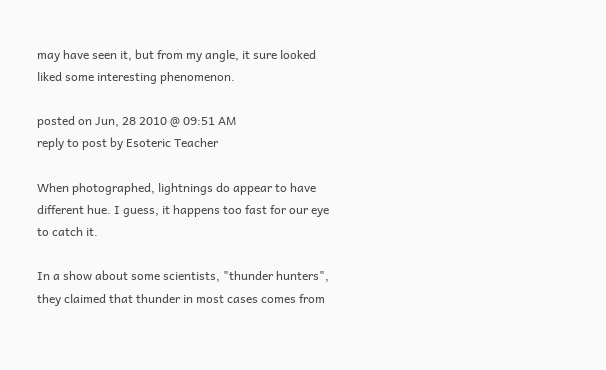may have seen it, but from my angle, it sure looked liked some interesting phenomenon.

posted on Jun, 28 2010 @ 09:51 AM
reply to post by Esoteric Teacher

When photographed, lightnings do appear to have different hue. I guess, it happens too fast for our eye to catch it.

In a show about some scientists, "thunder hunters", they claimed that thunder in most cases comes from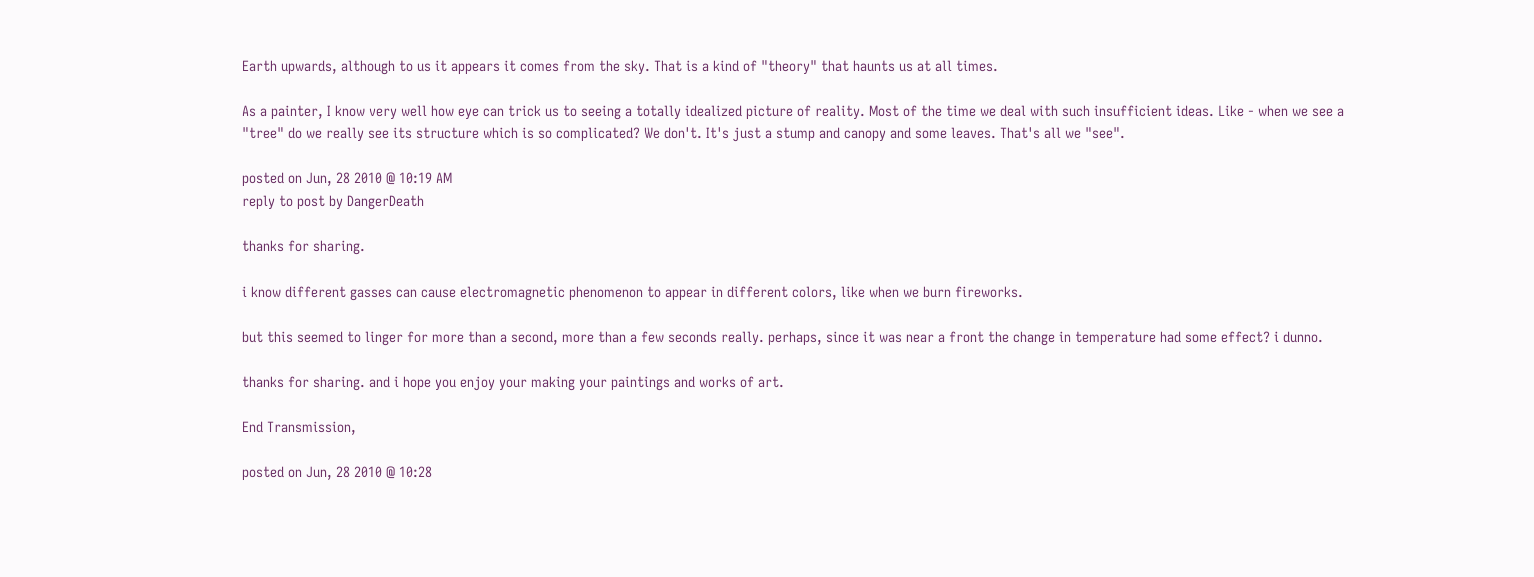Earth upwards, although to us it appears it comes from the sky. That is a kind of "theory" that haunts us at all times.

As a painter, I know very well how eye can trick us to seeing a totally idealized picture of reality. Most of the time we deal with such insufficient ideas. Like - when we see a "tree" do we really see its structure which is so complicated? We don't. It's just a stump and canopy and some leaves. That's all we "see".

posted on Jun, 28 2010 @ 10:19 AM
reply to post by DangerDeath

thanks for sharing.

i know different gasses can cause electromagnetic phenomenon to appear in different colors, like when we burn fireworks.

but this seemed to linger for more than a second, more than a few seconds really. perhaps, since it was near a front the change in temperature had some effect? i dunno.

thanks for sharing. and i hope you enjoy your making your paintings and works of art.

End Transmission,

posted on Jun, 28 2010 @ 10:28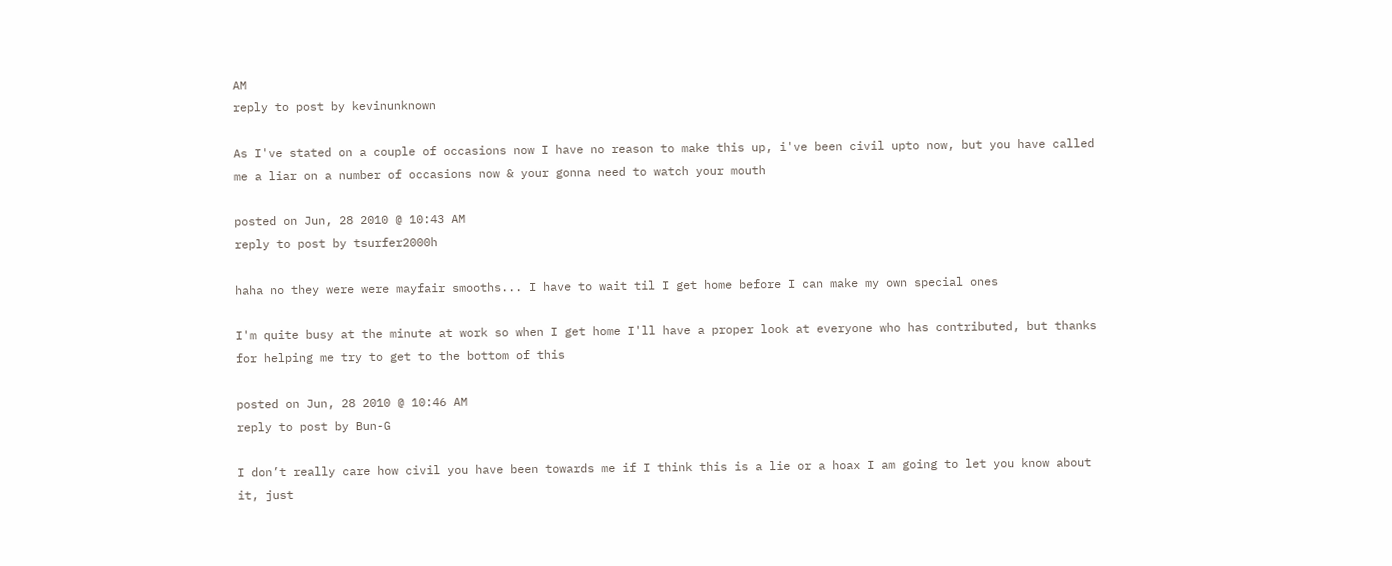AM
reply to post by kevinunknown

As I've stated on a couple of occasions now I have no reason to make this up, i've been civil upto now, but you have called me a liar on a number of occasions now & your gonna need to watch your mouth

posted on Jun, 28 2010 @ 10:43 AM
reply to post by tsurfer2000h

haha no they were were mayfair smooths... I have to wait til I get home before I can make my own special ones

I'm quite busy at the minute at work so when I get home I'll have a proper look at everyone who has contributed, but thanks for helping me try to get to the bottom of this

posted on Jun, 28 2010 @ 10:46 AM
reply to post by Bun-G

I don’t really care how civil you have been towards me if I think this is a lie or a hoax I am going to let you know about it, just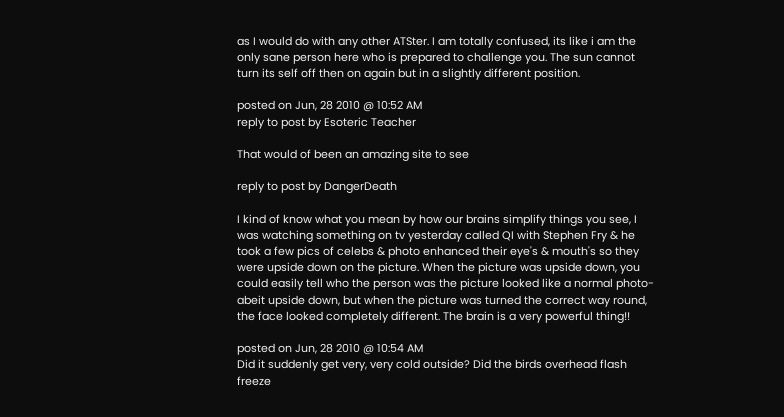as I would do with any other ATSter. I am totally confused, its like i am the only sane person here who is prepared to challenge you. The sun cannot turn its self off then on again but in a slightly different position.

posted on Jun, 28 2010 @ 10:52 AM
reply to post by Esoteric Teacher

That would of been an amazing site to see

reply to post by DangerDeath

I kind of know what you mean by how our brains simplify things you see, I was watching something on tv yesterday called QI with Stephen Fry & he took a few pics of celebs & photo enhanced their eye's & mouth's so they were upside down on the picture. When the picture was upside down, you could easily tell who the person was the picture looked like a normal photo- abeit upside down, but when the picture was turned the correct way round, the face looked completely different. The brain is a very powerful thing!!

posted on Jun, 28 2010 @ 10:54 AM
Did it suddenly get very, very cold outside? Did the birds overhead flash freeze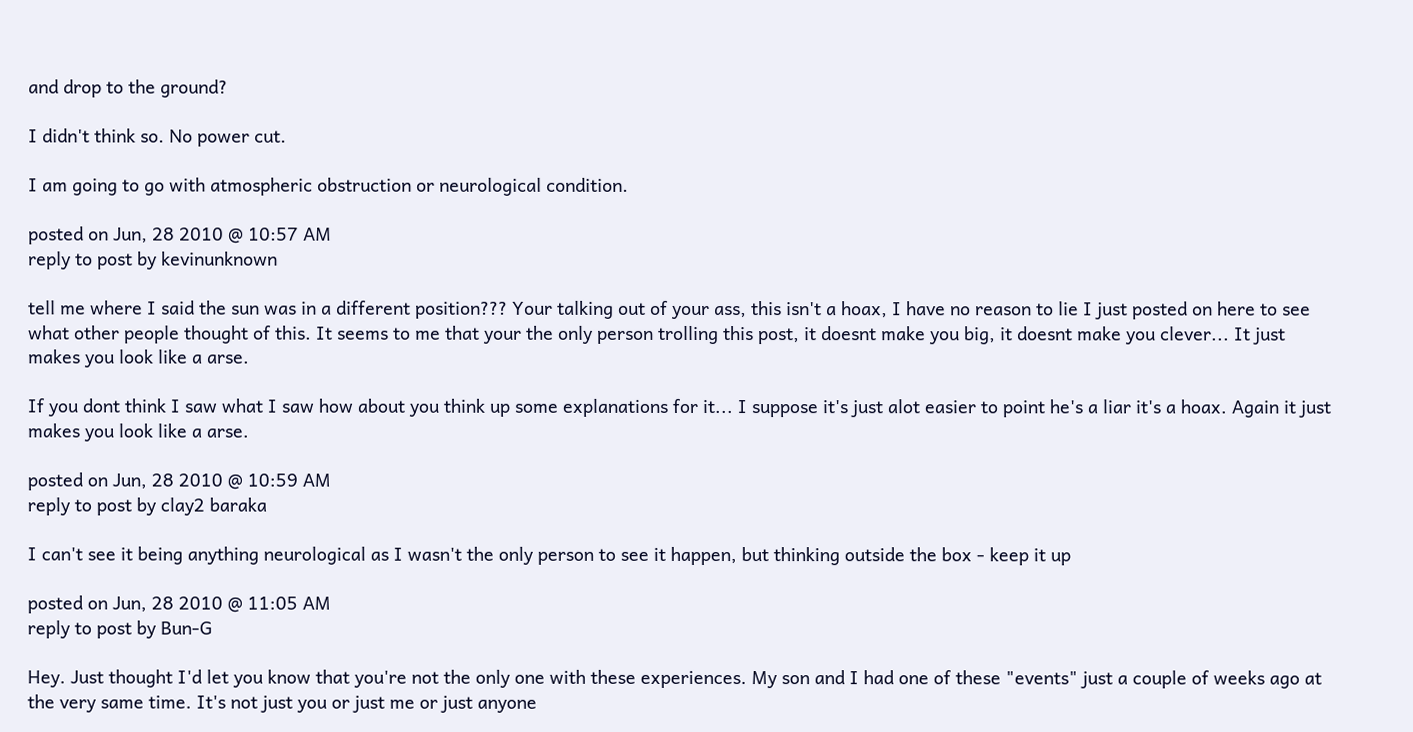and drop to the ground?

I didn't think so. No power cut.

I am going to go with atmospheric obstruction or neurological condition.

posted on Jun, 28 2010 @ 10:57 AM
reply to post by kevinunknown

tell me where I said the sun was in a different position??? Your talking out of your ass, this isn't a hoax, I have no reason to lie I just posted on here to see what other people thought of this. It seems to me that your the only person trolling this post, it doesnt make you big, it doesnt make you clever... It just makes you look like a arse.

If you dont think I saw what I saw how about you think up some explanations for it... I suppose it's just alot easier to point he's a liar it's a hoax. Again it just makes you look like a arse.

posted on Jun, 28 2010 @ 10:59 AM
reply to post by clay2 baraka

I can't see it being anything neurological as I wasn't the only person to see it happen, but thinking outside the box - keep it up

posted on Jun, 28 2010 @ 11:05 AM
reply to post by Bun-G

Hey. Just thought I'd let you know that you're not the only one with these experiences. My son and I had one of these "events" just a couple of weeks ago at the very same time. It's not just you or just me or just anyone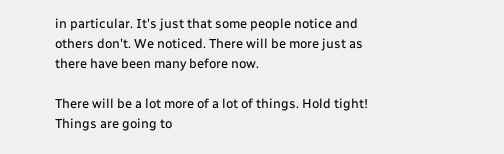in particular. It's just that some people notice and others don't. We noticed. There will be more just as there have been many before now.

There will be a lot more of a lot of things. Hold tight! Things are going to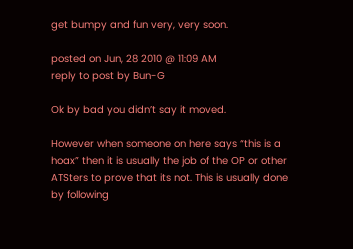get bumpy and fun very, very soon.

posted on Jun, 28 2010 @ 11:09 AM
reply to post by Bun-G

Ok by bad you didn’t say it moved.

However when someone on here says “this is a hoax” then it is usually the job of the OP or other ATSters to prove that its not. This is usually done by following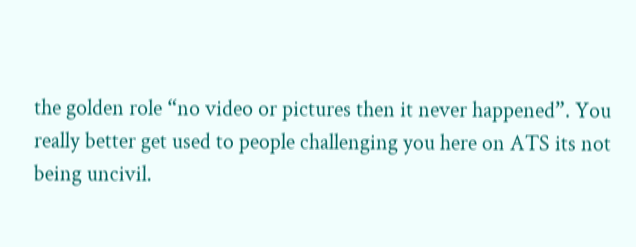the golden role “no video or pictures then it never happened”. You really better get used to people challenging you here on ATS its not being uncivil.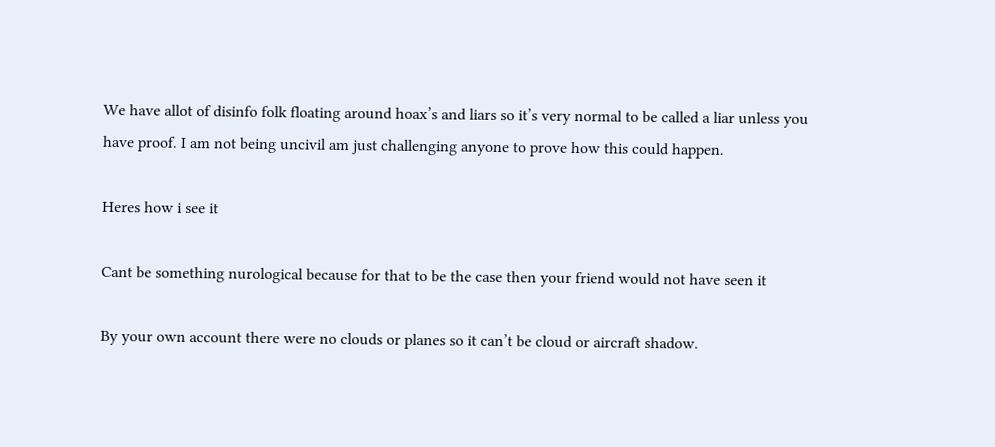We have allot of disinfo folk floating around hoax’s and liars so it’s very normal to be called a liar unless you have proof. I am not being uncivil am just challenging anyone to prove how this could happen.

Heres how i see it

Cant be something nurological because for that to be the case then your friend would not have seen it

By your own account there were no clouds or planes so it can’t be cloud or aircraft shadow.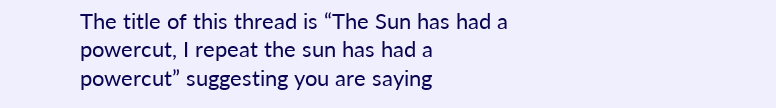The title of this thread is “The Sun has had a powercut, I repeat the sun has had a powercut” suggesting you are saying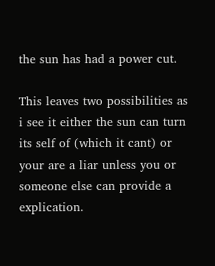the sun has had a power cut.

This leaves two possibilities as i see it either the sun can turn its self of (which it cant) or your are a liar unless you or someone else can provide a explication.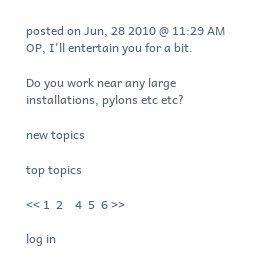posted on Jun, 28 2010 @ 11:29 AM
OP, I'll entertain you for a bit.

Do you work near any large installations, pylons etc etc?

new topics

top topics

<< 1  2    4  5  6 >>

log in